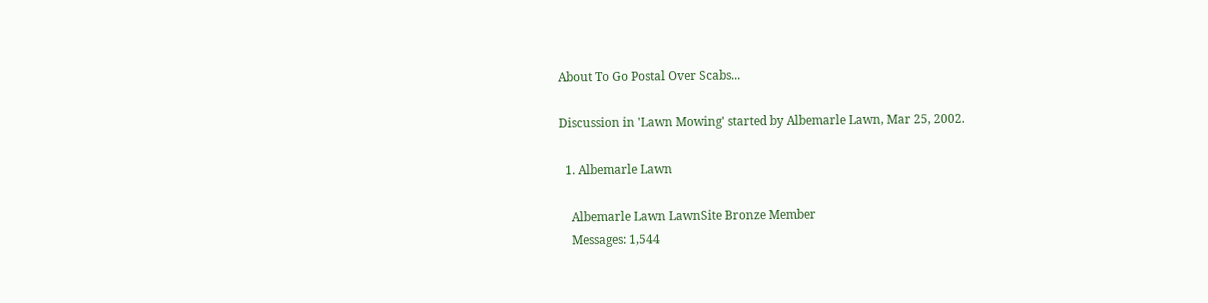About To Go Postal Over Scabs...

Discussion in 'Lawn Mowing' started by Albemarle Lawn, Mar 25, 2002.

  1. Albemarle Lawn

    Albemarle Lawn LawnSite Bronze Member
    Messages: 1,544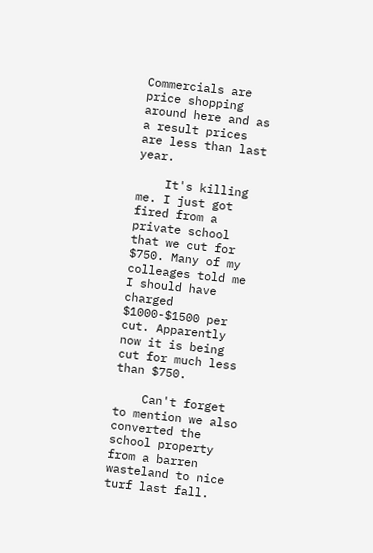Commercials are price shopping around here and as a result prices are less than last year.

    It's killing me. I just got fired from a private school that we cut for $750. Many of my colleages told me I should have charged $1000-$1500 per cut. Apparently now it is being cut for much less than $750.

    Can't forget to mention we also converted the school property from a barren wasteland to nice turf last fall.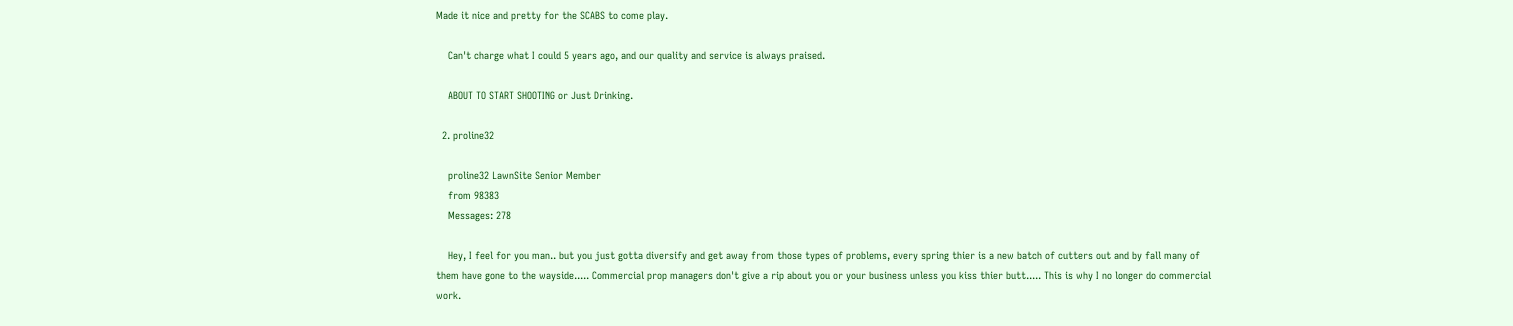Made it nice and pretty for the SCABS to come play.

    Can't charge what I could 5 years ago, and our quality and service is always praised.

    ABOUT TO START SHOOTING or Just Drinking.

  2. proline32

    proline32 LawnSite Senior Member
    from 98383
    Messages: 278

    Hey, I feel for you man.. but you just gotta diversify and get away from those types of problems, every spring thier is a new batch of cutters out and by fall many of them have gone to the wayside..... Commercial prop managers don't give a rip about you or your business unless you kiss thier butt..... This is why I no longer do commercial work.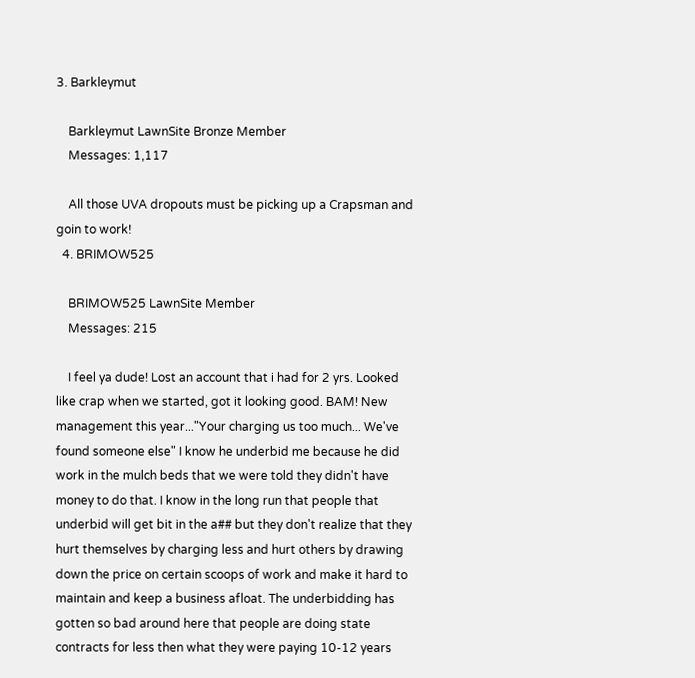3. Barkleymut

    Barkleymut LawnSite Bronze Member
    Messages: 1,117

    All those UVA dropouts must be picking up a Crapsman and goin to work!
  4. BRIMOW525

    BRIMOW525 LawnSite Member
    Messages: 215

    I feel ya dude! Lost an account that i had for 2 yrs. Looked like crap when we started, got it looking good. BAM! New management this year..."Your charging us too much... We've found someone else" I know he underbid me because he did work in the mulch beds that we were told they didn't have money to do that. I know in the long run that people that underbid will get bit in the a## but they don't realize that they hurt themselves by charging less and hurt others by drawing down the price on certain scoops of work and make it hard to maintain and keep a business afloat. The underbidding has gotten so bad around here that people are doing state contracts for less then what they were paying 10-12 years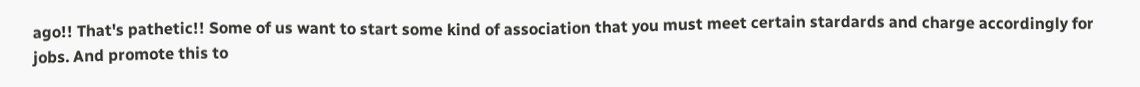ago!! That's pathetic!! Some of us want to start some kind of association that you must meet certain stardards and charge accordingly for jobs. And promote this to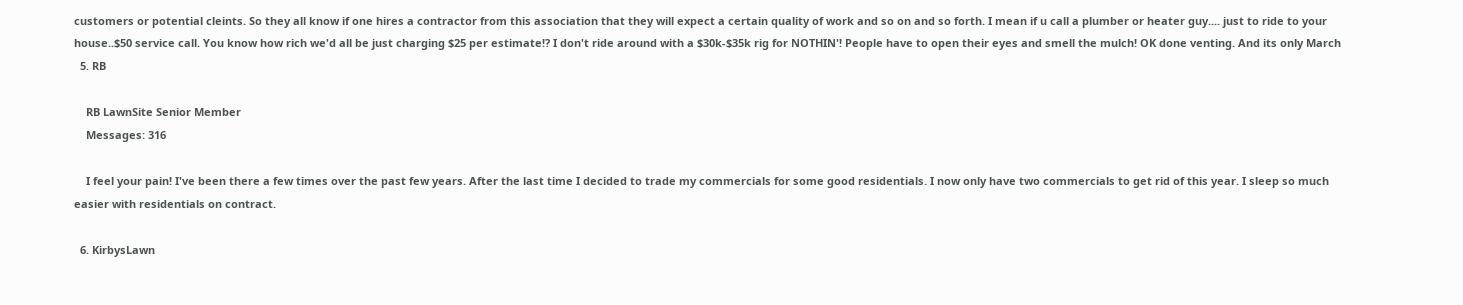customers or potential cleints. So they all know if one hires a contractor from this association that they will expect a certain quality of work and so on and so forth. I mean if u call a plumber or heater guy.... just to ride to your house..$50 service call. You know how rich we'd all be just charging $25 per estimate!? I don't ride around with a $30k-$35k rig for NOTHIN'! People have to open their eyes and smell the mulch! OK done venting. And its only March
  5. RB

    RB LawnSite Senior Member
    Messages: 316

    I feel your pain! I've been there a few times over the past few years. After the last time I decided to trade my commercials for some good residentials. I now only have two commercials to get rid of this year. I sleep so much easier with residentials on contract.

  6. KirbysLawn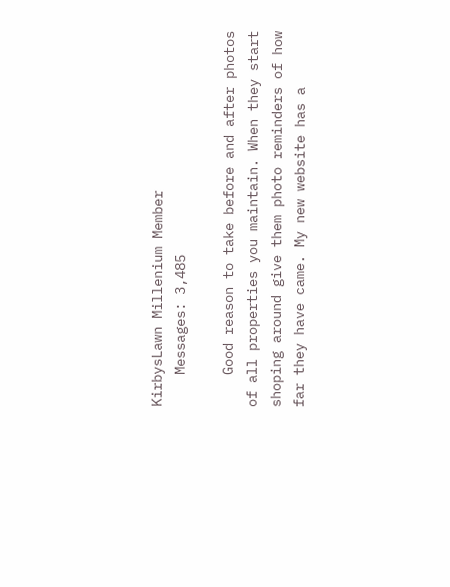KirbysLawn Millenium Member
    Messages: 3,485

    Good reason to take before and after photos of all properties you maintain. When they start shoping around give them photo reminders of how far they have came. My new website has a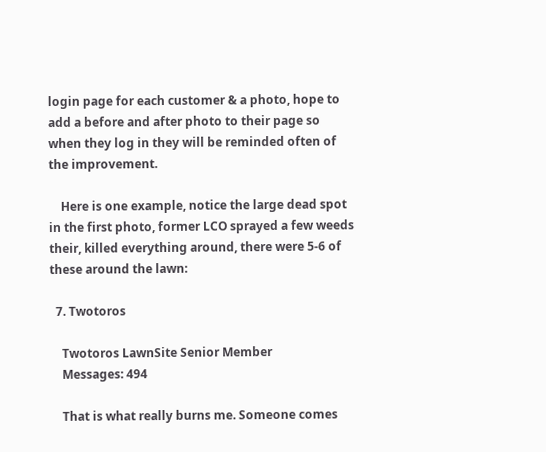login page for each customer & a photo, hope to add a before and after photo to their page so when they log in they will be reminded often of the improvement.

    Here is one example, notice the large dead spot in the first photo, former LCO sprayed a few weeds their, killed everything around, there were 5-6 of these around the lawn:

  7. Twotoros

    Twotoros LawnSite Senior Member
    Messages: 494

    That is what really burns me. Someone comes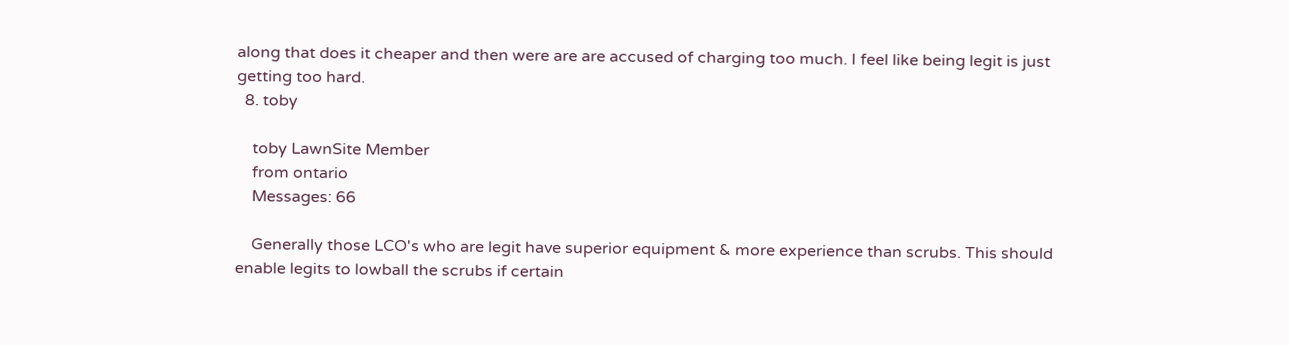along that does it cheaper and then were are are accused of charging too much. I feel like being legit is just getting too hard.
  8. toby

    toby LawnSite Member
    from ontario
    Messages: 66

    Generally those LCO's who are legit have superior equipment & more experience than scrubs. This should enable legits to lowball the scrubs if certain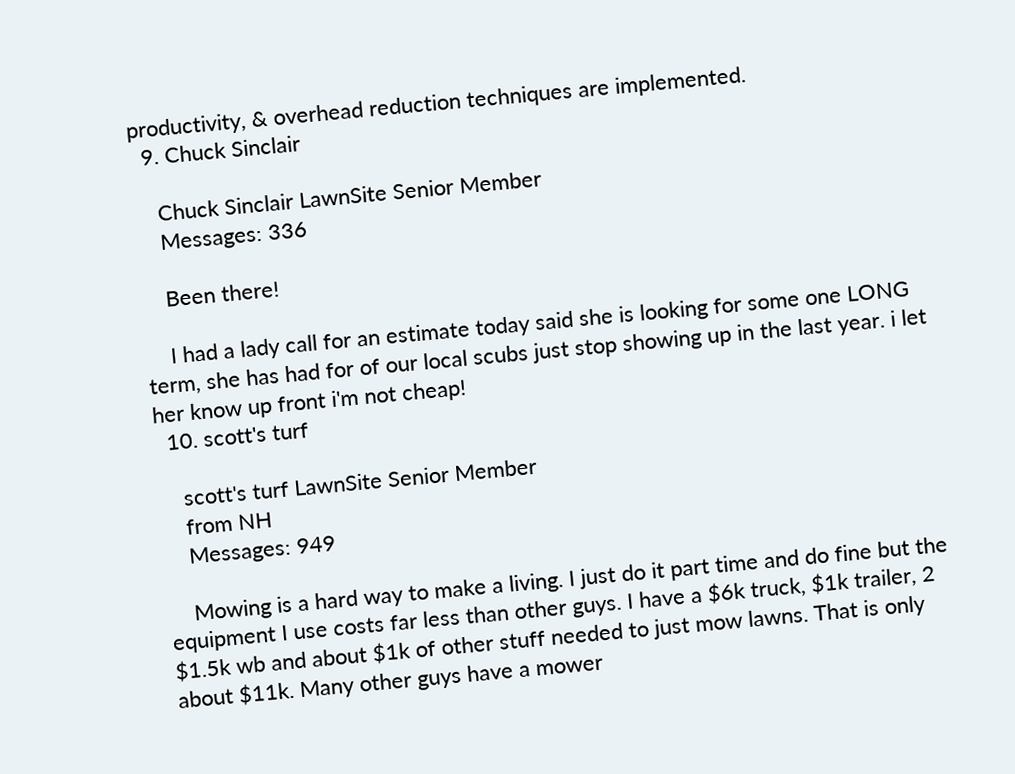productivity, & overhead reduction techniques are implemented.
  9. Chuck Sinclair

    Chuck Sinclair LawnSite Senior Member
    Messages: 336

    Been there!

    I had a lady call for an estimate today said she is looking for some one LONG term, she has had for of our local scubs just stop showing up in the last year. i let her know up front i'm not cheap!
  10. scott's turf

    scott's turf LawnSite Senior Member
    from NH
    Messages: 949

    Mowing is a hard way to make a living. I just do it part time and do fine but the equipment I use costs far less than other guys. I have a $6k truck, $1k trailer, 2 $1.5k wb and about $1k of other stuff needed to just mow lawns. That is only about $11k. Many other guys have a mower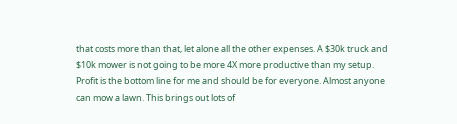that costs more than that, let alone all the other expenses. A $30k truck and $10k mower is not going to be more 4X more productive than my setup. Profit is the bottom line for me and should be for everyone. Almost anyone can mow a lawn. This brings out lots of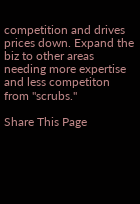competition and drives prices down. Expand the biz to other areas needing more expertise and less competiton from "scrubs."

Share This Page